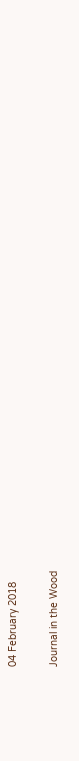04 February 2018

Journal in the Wood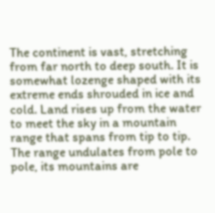The continent is vast, stretching from far north to deep south. It is somewhat lozenge shaped with its extreme ends shrouded in ice and cold. Land rises up from the water to meet the sky in a mountain range that spans from tip to tip. The range undulates from pole to pole, its mountains are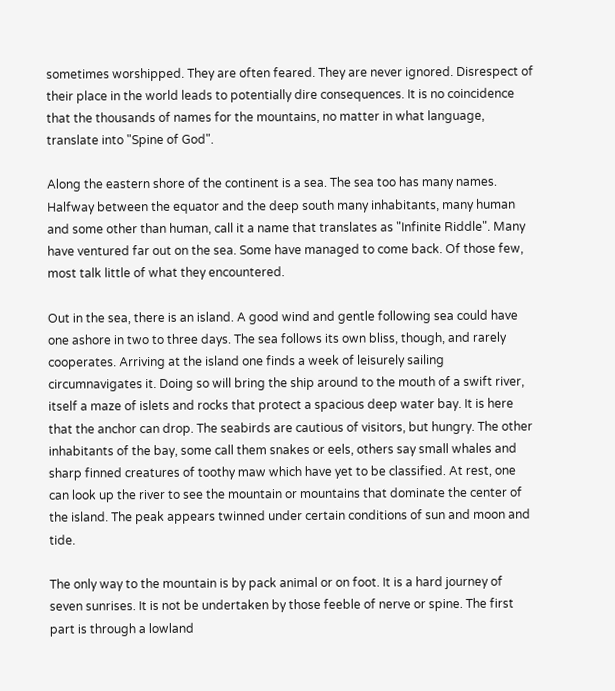sometimes worshipped. They are often feared. They are never ignored. Disrespect of their place in the world leads to potentially dire consequences. It is no coincidence that the thousands of names for the mountains, no matter in what language, translate into "Spine of God".

Along the eastern shore of the continent is a sea. The sea too has many names. Halfway between the equator and the deep south many inhabitants, many human and some other than human, call it a name that translates as "Infinite Riddle". Many have ventured far out on the sea. Some have managed to come back. Of those few, most talk little of what they encountered.

Out in the sea, there is an island. A good wind and gentle following sea could have one ashore in two to three days. The sea follows its own bliss, though, and rarely cooperates. Arriving at the island one finds a week of leisurely sailing circumnavigates it. Doing so will bring the ship around to the mouth of a swift river, itself a maze of islets and rocks that protect a spacious deep water bay. It is here that the anchor can drop. The seabirds are cautious of visitors, but hungry. The other inhabitants of the bay, some call them snakes or eels, others say small whales and sharp finned creatures of toothy maw which have yet to be classified. At rest, one can look up the river to see the mountain or mountains that dominate the center of the island. The peak appears twinned under certain conditions of sun and moon and tide.

The only way to the mountain is by pack animal or on foot. It is a hard journey of seven sunrises. It is not be undertaken by those feeble of nerve or spine. The first part is through a lowland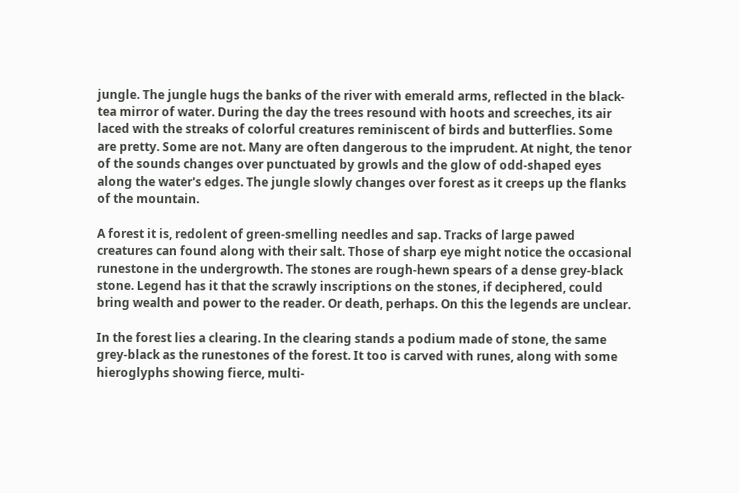jungle. The jungle hugs the banks of the river with emerald arms, reflected in the black-tea mirror of water. During the day the trees resound with hoots and screeches, its air laced with the streaks of colorful creatures reminiscent of birds and butterflies. Some are pretty. Some are not. Many are often dangerous to the imprudent. At night, the tenor of the sounds changes over punctuated by growls and the glow of odd-shaped eyes along the water's edges. The jungle slowly changes over forest as it creeps up the flanks of the mountain.

A forest it is, redolent of green-smelling needles and sap. Tracks of large pawed creatures can found along with their salt. Those of sharp eye might notice the occasional runestone in the undergrowth. The stones are rough-hewn spears of a dense grey-black stone. Legend has it that the scrawly inscriptions on the stones, if deciphered, could bring wealth and power to the reader. Or death, perhaps. On this the legends are unclear.

In the forest lies a clearing. In the clearing stands a podium made of stone, the same grey-black as the runestones of the forest. It too is carved with runes, along with some hieroglyphs showing fierce, multi-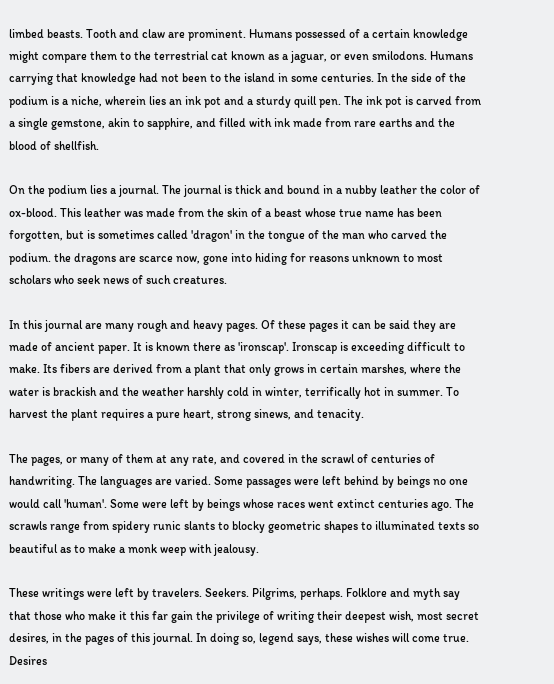limbed beasts. Tooth and claw are prominent. Humans possessed of a certain knowledge might compare them to the terrestrial cat known as a jaguar, or even smilodons. Humans carrying that knowledge had not been to the island in some centuries. In the side of the podium is a niche, wherein lies an ink pot and a sturdy quill pen. The ink pot is carved from a single gemstone, akin to sapphire, and filled with ink made from rare earths and the blood of shellfish.

On the podium lies a journal. The journal is thick and bound in a nubby leather the color of ox-blood. This leather was made from the skin of a beast whose true name has been forgotten, but is sometimes called 'dragon' in the tongue of the man who carved the podium. the dragons are scarce now, gone into hiding for reasons unknown to most scholars who seek news of such creatures.

In this journal are many rough and heavy pages. Of these pages it can be said they are made of ancient paper. It is known there as 'ironscap'. Ironscap is exceeding difficult to make. Its fibers are derived from a plant that only grows in certain marshes, where the water is brackish and the weather harshly cold in winter, terrifically hot in summer. To harvest the plant requires a pure heart, strong sinews, and tenacity.

The pages, or many of them at any rate, and covered in the scrawl of centuries of handwriting. The languages are varied. Some passages were left behind by beings no one would call 'human'. Some were left by beings whose races went extinct centuries ago. The scrawls range from spidery runic slants to blocky geometric shapes to illuminated texts so beautiful as to make a monk weep with jealousy.

These writings were left by travelers. Seekers. Pilgrims, perhaps. Folklore and myth say that those who make it this far gain the privilege of writing their deepest wish, most secret desires, in the pages of this journal. In doing so, legend says, these wishes will come true. Desires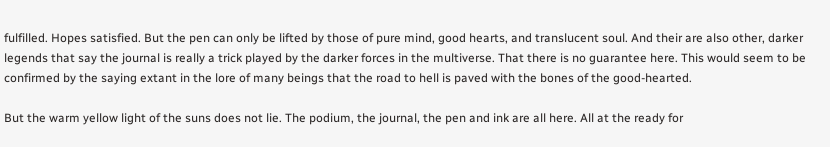fulfilled. Hopes satisfied. But the pen can only be lifted by those of pure mind, good hearts, and translucent soul. And their are also other, darker legends that say the journal is really a trick played by the darker forces in the multiverse. That there is no guarantee here. This would seem to be confirmed by the saying extant in the lore of many beings that the road to hell is paved with the bones of the good-hearted.

But the warm yellow light of the suns does not lie. The podium, the journal, the pen and ink are all here. All at the ready for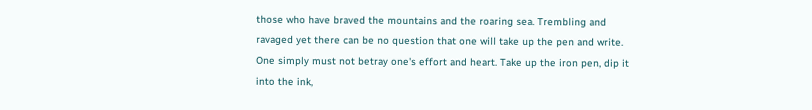those who have braved the mountains and the roaring sea. Trembling and ravaged yet there can be no question that one will take up the pen and write. One simply must not betray one's effort and heart. Take up the iron pen, dip it into the ink,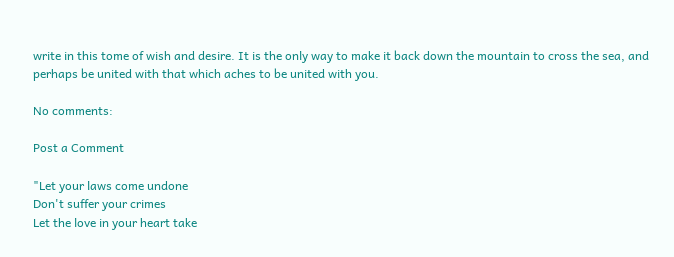write in this tome of wish and desire. It is the only way to make it back down the mountain to cross the sea, and perhaps be united with that which aches to be united with you.

No comments:

Post a Comment

"Let your laws come undone
Don't suffer your crimes
Let the love in your heart take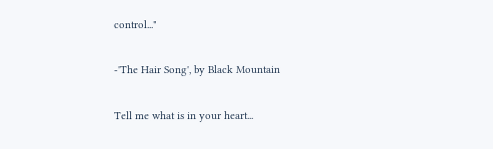control..."

-'The Hair Song', by Black Mountain

Tell me what is in your heart...